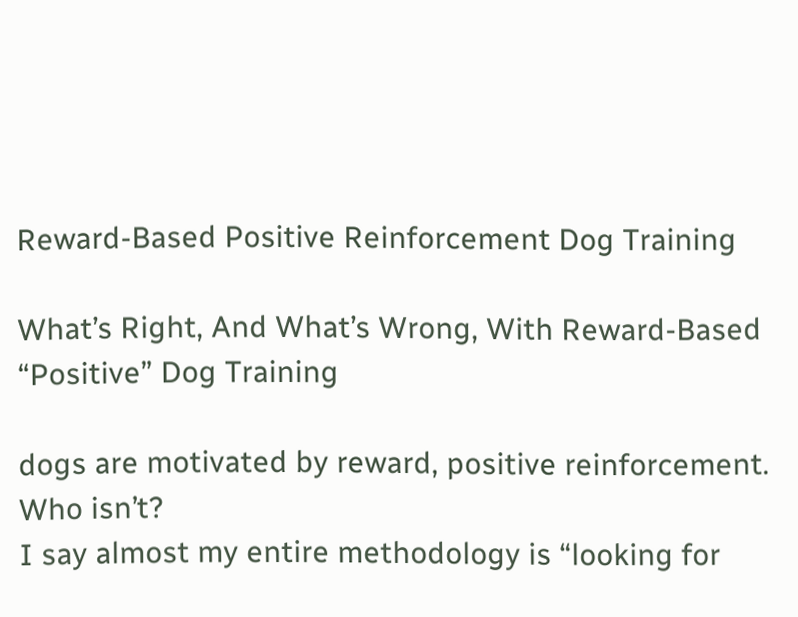Reward-Based Positive Reinforcement Dog Training

What’s Right, And What’s Wrong, With Reward-Based “Positive” Dog Training

dogs are motivated by reward, positive reinforcement.
Who isn’t?
I say almost my entire methodology is “looking for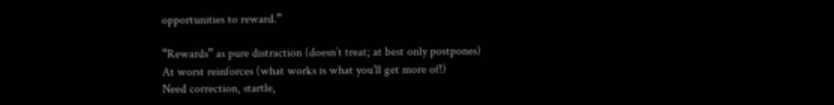opportunities to reward.”

“Rewards” as pure distraction (doesn’t treat; at best only postpones)
At worst reinforces (what works is what you’ll get more of!)
Need correction, startle,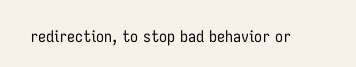redirection, to stop bad behavior or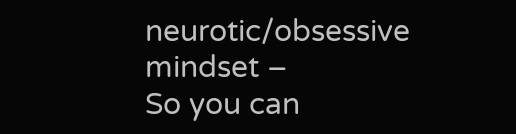neurotic/obsessive mindset –
So you can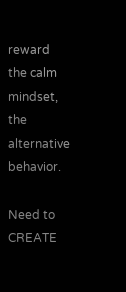reward the calm mindset, the alternative behavior.

Need to CREATE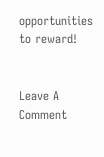opportunities to reward!


Leave A Comment